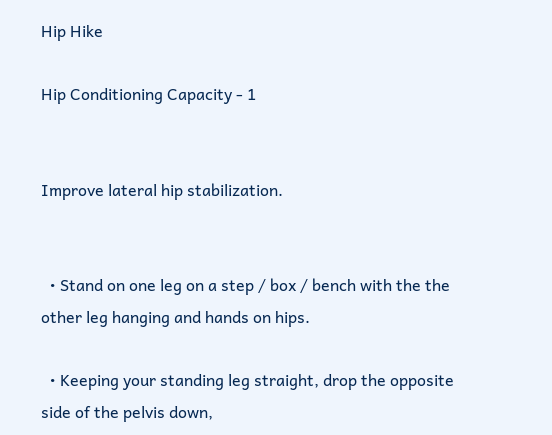Hip Hike

Hip Conditioning Capacity - 1


Improve lateral hip stabilization.


  • Stand on one leg on a step / box / bench with the the other leg hanging and hands on hips.

  • Keeping your standing leg straight, drop the opposite side of the pelvis down,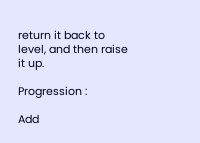return it back to level, and then raise it up.

Progression :

Add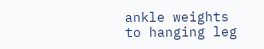ankle weights to hanging leg